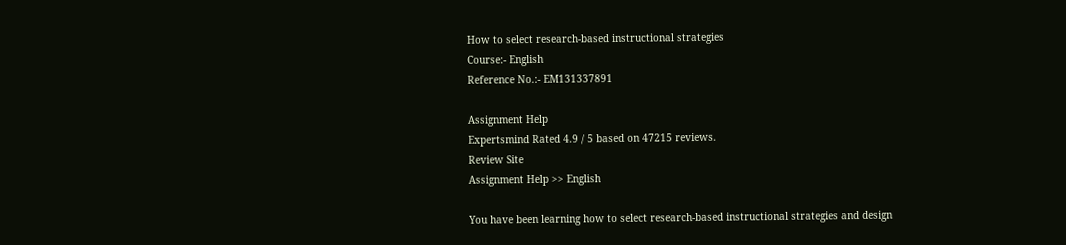How to select research-based instructional strategies
Course:- English
Reference No.:- EM131337891

Assignment Help
Expertsmind Rated 4.9 / 5 based on 47215 reviews.
Review Site
Assignment Help >> English

You have been learning how to select research-based instructional strategies and design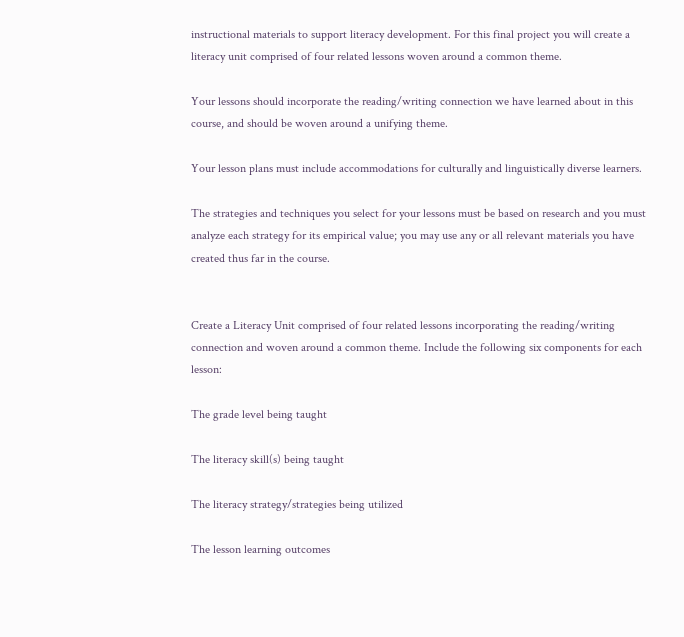instructional materials to support literacy development. For this final project you will create a literacy unit comprised of four related lessons woven around a common theme.

Your lessons should incorporate the reading/writing connection we have learned about in this course, and should be woven around a unifying theme.

Your lesson plans must include accommodations for culturally and linguistically diverse learners.

The strategies and techniques you select for your lessons must be based on research and you must analyze each strategy for its empirical value; you may use any or all relevant materials you have created thus far in the course.


Create a Literacy Unit comprised of four related lessons incorporating the reading/writing connection and woven around a common theme. Include the following six components for each lesson:

The grade level being taught

The literacy skill(s) being taught

The literacy strategy/strategies being utilized

The lesson learning outcomes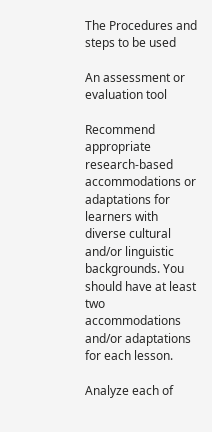The Procedures and steps to be used

An assessment or evaluation tool

Recommend appropriate research-based accommodations or adaptations for learners with diverse cultural and/or linguistic backgrounds. You should have at least two accommodations and/or adaptations for each lesson.

Analyze each of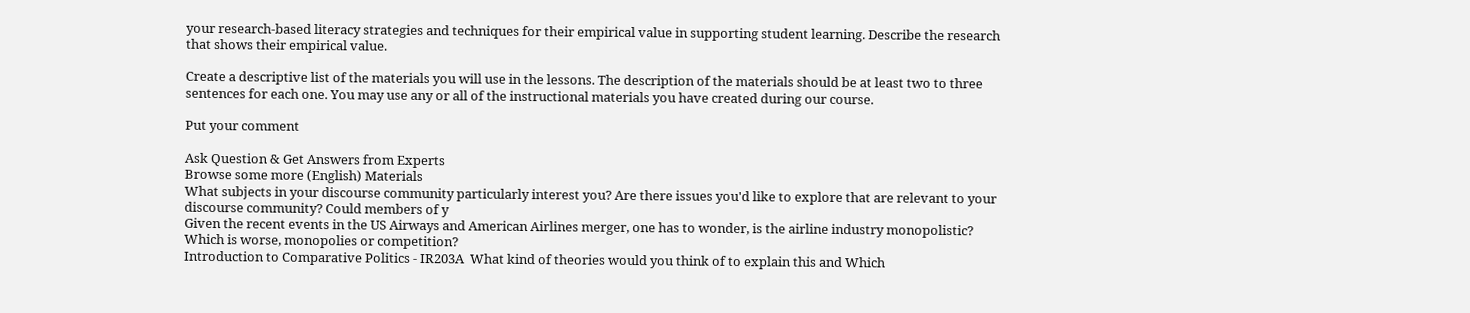your research-based literacy strategies and techniques for their empirical value in supporting student learning. Describe the research that shows their empirical value.

Create a descriptive list of the materials you will use in the lessons. The description of the materials should be at least two to three sentences for each one. You may use any or all of the instructional materials you have created during our course.

Put your comment

Ask Question & Get Answers from Experts
Browse some more (English) Materials
What subjects in your discourse community particularly interest you? Are there issues you'd like to explore that are relevant to your discourse community? Could members of y
Given the recent events in the US Airways and American Airlines merger, one has to wonder, is the airline industry monopolistic? Which is worse, monopolies or competition?
Introduction to Comparative Politics - IR203A  What kind of theories would you think of to explain this and Which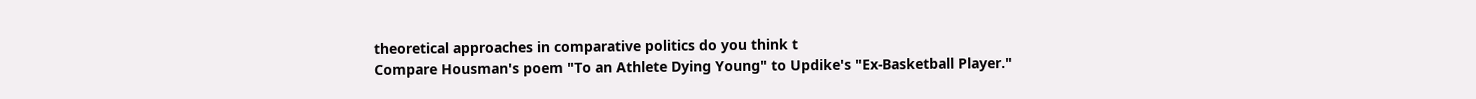theoretical approaches in comparative politics do you think t
Compare Housman's poem "To an Athlete Dying Young" to Updike's "Ex-Basketball Player."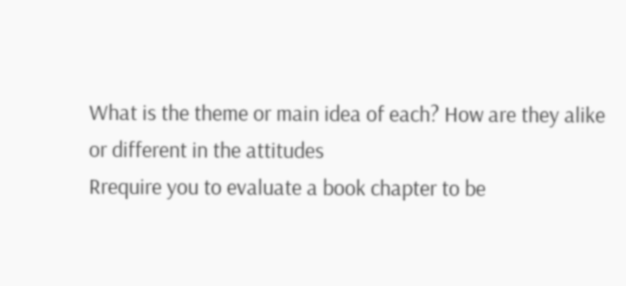What is the theme or main idea of each? How are they alike or different in the attitudes
Rrequire you to evaluate a book chapter to be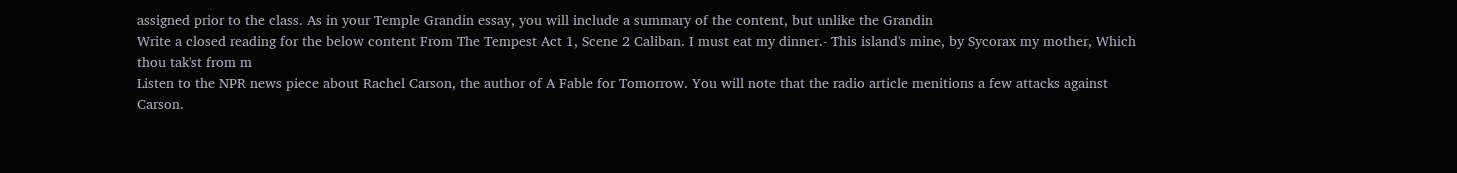assigned prior to the class. As in your Temple Grandin essay, you will include a summary of the content, but unlike the Grandin
Write a closed reading for the below content From The Tempest Act 1, Scene 2 Caliban. I must eat my dinner.- This island's mine, by Sycorax my mother, Which thou tak'st from m
Listen to the NPR news piece about Rachel Carson, the author of A Fable for Tomorrow. You will note that the radio article menitions a few attacks against Carson.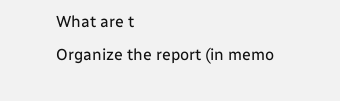What are t
Organize the report (in memo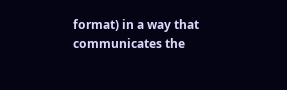format) in a way that communicates the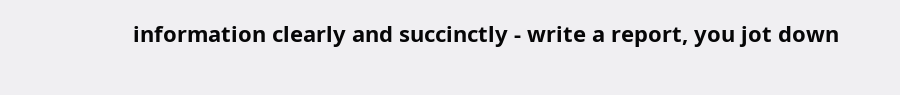information clearly and succinctly - write a report, you jot down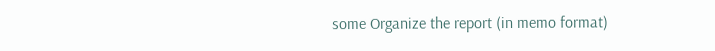some Organize the report (in memo format)